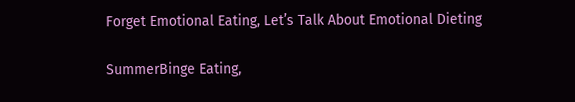Forget Emotional Eating, Let’s Talk About Emotional Dieting

SummerBinge Eating,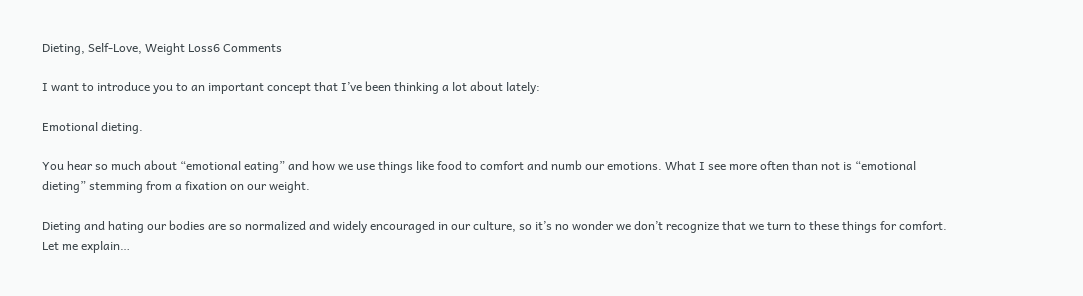Dieting, Self-Love, Weight Loss6 Comments

I want to introduce you to an important concept that I’ve been thinking a lot about lately:

Emotional dieting.

You hear so much about “emotional eating” and how we use things like food to comfort and numb our emotions. What I see more often than not is “emotional dieting” stemming from a fixation on our weight.

Dieting and hating our bodies are so normalized and widely encouraged in our culture, so it’s no wonder we don’t recognize that we turn to these things for comfort. Let me explain…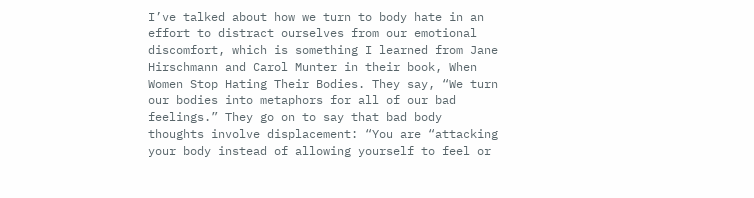I’ve talked about how we turn to body hate in an effort to distract ourselves from our emotional discomfort, which is something I learned from Jane Hirschmann and Carol Munter in their book, When Women Stop Hating Their Bodies. They say, “We turn our bodies into metaphors for all of our bad feelings.” They go on to say that bad body thoughts involve displacement: “You are “attacking your body instead of allowing yourself to feel or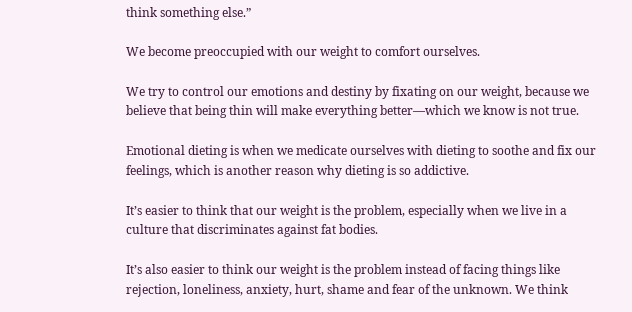think something else.”

We become preoccupied with our weight to comfort ourselves.

We try to control our emotions and destiny by fixating on our weight, because we believe that being thin will make everything better—which we know is not true.

Emotional dieting is when we medicate ourselves with dieting to soothe and fix our feelings, which is another reason why dieting is so addictive.

It’s easier to think that our weight is the problem, especially when we live in a culture that discriminates against fat bodies.

It’s also easier to think our weight is the problem instead of facing things like rejection, loneliness, anxiety, hurt, shame and fear of the unknown. We think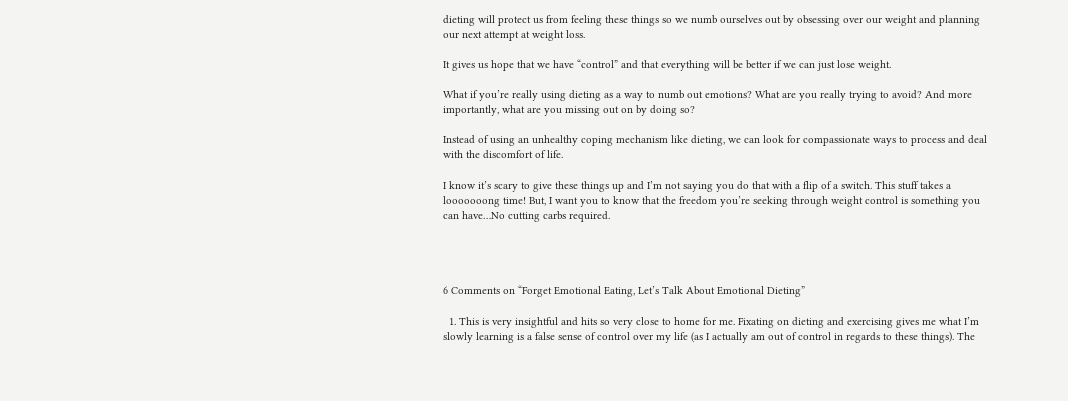dieting will protect us from feeling these things so we numb ourselves out by obsessing over our weight and planning our next attempt at weight loss.

It gives us hope that we have “control” and that everything will be better if we can just lose weight.

What if you’re really using dieting as a way to numb out emotions? What are you really trying to avoid? And more importantly, what are you missing out on by doing so?

Instead of using an unhealthy coping mechanism like dieting, we can look for compassionate ways to process and deal with the discomfort of life.

I know it’s scary to give these things up and I’m not saying you do that with a flip of a switch. This stuff takes a looooooong time! But, I want you to know that the freedom you’re seeking through weight control is something you can have…No cutting carbs required.




6 Comments on “Forget Emotional Eating, Let’s Talk About Emotional Dieting”

  1. This is very insightful and hits so very close to home for me. Fixating on dieting and exercising gives me what I’m slowly learning is a false sense of control over my life (as I actually am out of control in regards to these things). The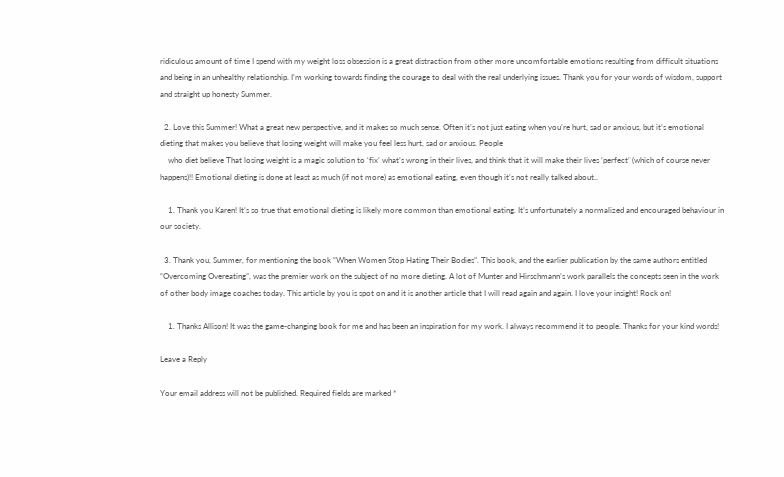ridiculous amount of time I spend with my weight loss obsession is a great distraction from other more uncomfortable emotions resulting from difficult situations and being in an unhealthy relationship. I’m working towards finding the courage to deal with the real underlying issues. Thank you for your words of wisdom, support and straight up honesty Summer.

  2. Love this Summer! What a great new perspective, and it makes so much sense. Often it’s not just eating when you’re hurt, sad or anxious, but it’s emotional dieting that makes you believe that losing weight will make you feel less hurt, sad or anxious. People
    who diet believe That losing weight is a magic solution to ‘fix’ what’s wrong in their lives, and think that it will make their lives ‘perfect’ (which of course never happens)!! Emotional dieting is done at least as much (if not more) as emotional eating, even though it’s not really talked about..

    1. Thank you Karen! It’s so true that emotional dieting is likely more common than emotional eating. It’s unfortunately a normalized and encouraged behaviour in our society.

  3. Thank you, Summer, for mentioning the book “When Women Stop Hating Their Bodies”. This book, and the earlier publication by the same authors entitled “Overcoming Overeating”, was the premier work on the subject of no more dieting. A lot of Munter and Hirschmann’s work parallels the concepts seen in the work of other body image coaches today. This article by you is spot on and it is another article that I will read again and again. I love your insight! Rock on!

    1. Thanks Allison! It was the game-changing book for me and has been an inspiration for my work. I always recommend it to people. Thanks for your kind words!

Leave a Reply

Your email address will not be published. Required fields are marked *